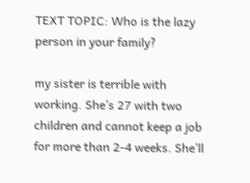TEXT TOPIC: Who is the lazy person in your family?

my sister is terrible with working. She’s 27 with two children and cannot keep a job for more than 2-4 weeks. She’ll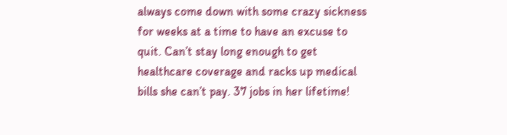always come down with some crazy sickness for weeks at a time to have an excuse to quit. Can’t stay long enough to get healthcare coverage and racks up medical bills she can’t pay. 37 jobs in her lifetime!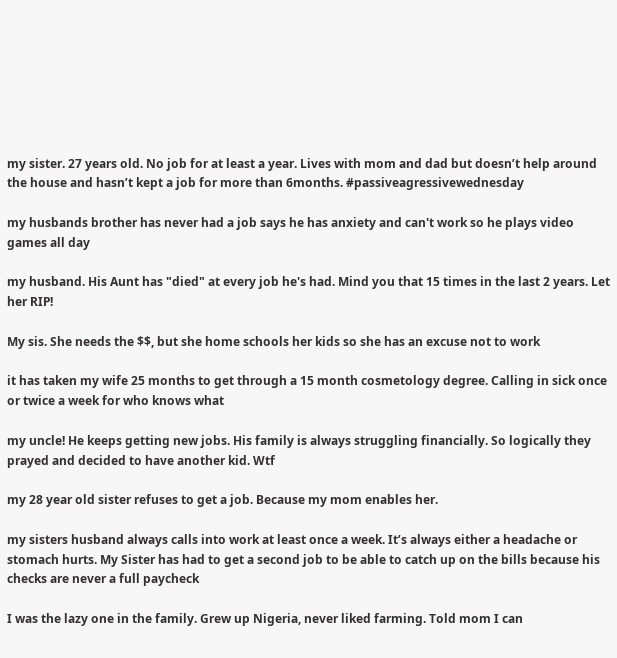my sister. 27 years old. No job for at least a year. Lives with mom and dad but doesn’t help around the house and hasn’t kept a job for more than 6months. #passiveagressivewednesday

my husbands brother has never had a job says he has anxiety and can't work so he plays video games all day

my husband. His Aunt has "died" at every job he's had. Mind you that 15 times in the last 2 years. Let her RIP!

My sis. She needs the $$, but she home schools her kids so she has an excuse not to work

it has taken my wife 25 months to get through a 15 month cosmetology degree. Calling in sick once or twice a week for who knows what

my uncle! He keeps getting new jobs. His family is always struggling financially. So logically they prayed and decided to have another kid. Wtf

my 28 year old sister refuses to get a job. Because my mom enables her.

my sisters husband always calls into work at least once a week. It’s always either a headache or stomach hurts. My Sister has had to get a second job to be able to catch up on the bills because his checks are never a full paycheck

I was the lazy one in the family. Grew up Nigeria, never liked farming. Told mom I can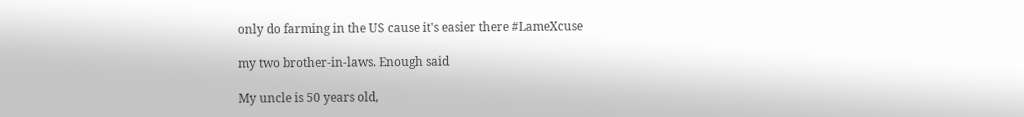only do farming in the US cause it's easier there #LameXcuse

my two brother-in-laws. Enough said

My uncle is 50 years old,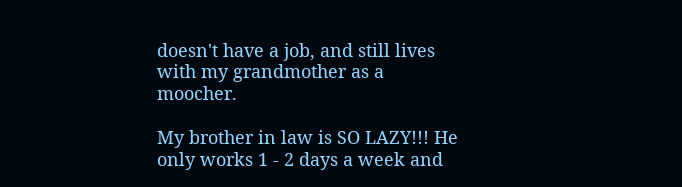doesn't have a job, and still lives with my grandmother as a moocher.

My brother in law is SO LAZY!!! He only works 1 - 2 days a week and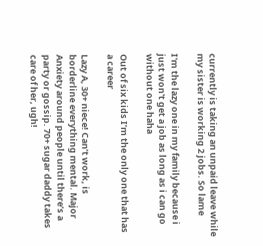currently is taking an unpaid leave while my sister is working 2 jobs. So lame

I'm the lazy one in my family because i just won't get a job as long as i can go without one haha

Out of six kids I’m the only one that has a career

Lazy A, 30+ niece! Can’t work, is borderline everything mental. Major Anxiety around people until there’s a party or gossip. 70+ sugar daddy takes care of her, ugh!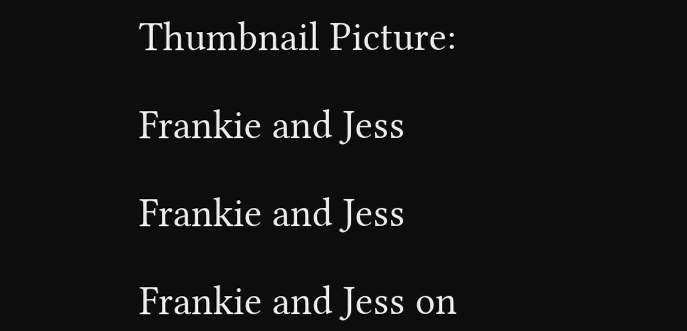Thumbnail Picture:

Frankie and Jess

Frankie and Jess

Frankie and Jess on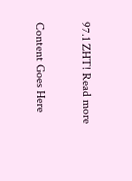97.1 ZHT! Read more


Content Goes Here